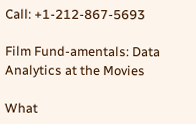Call: +1-212-867-5693

Film Fund-amentals: Data Analytics at the Movies

What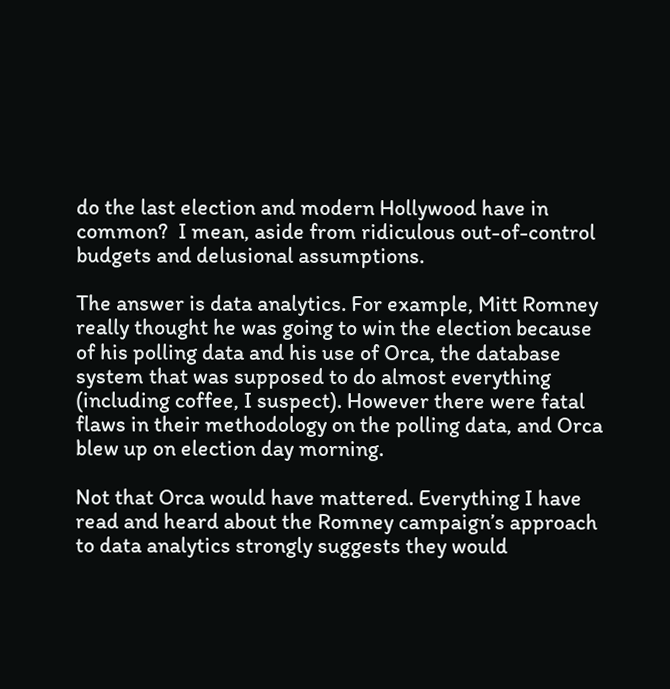do the last election and modern Hollywood have in common?  I mean, aside from ridiculous out-of-control budgets and delusional assumptions.

The answer is data analytics. For example, Mitt Romney really thought he was going to win the election because of his polling data and his use of Orca, the database system that was supposed to do almost everything (including coffee, I suspect). However there were fatal flaws in their methodology on the polling data, and Orca blew up on election day morning.

Not that Orca would have mattered. Everything I have read and heard about the Romney campaign’s approach to data analytics strongly suggests they would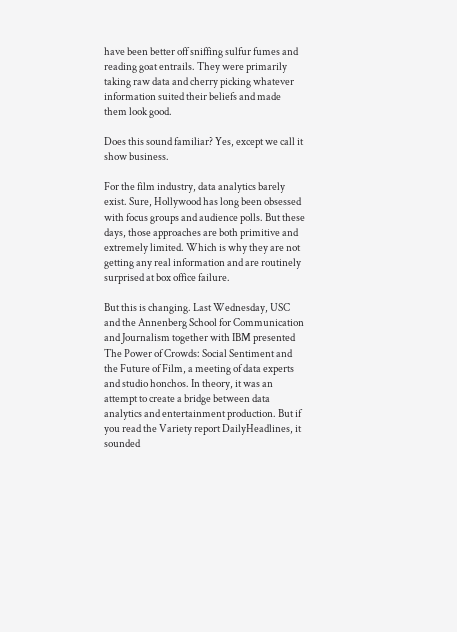have been better off sniffing sulfur fumes and reading goat entrails. They were primarily taking raw data and cherry picking whatever information suited their beliefs and made them look good.

Does this sound familiar? Yes, except we call it show business.

For the film industry, data analytics barely exist. Sure, Hollywood has long been obsessed with focus groups and audience polls. But these days, those approaches are both primitive and extremely limited. Which is why they are not getting any real information and are routinely surprised at box office failure.

But this is changing. Last Wednesday, USC and the Annenberg School for Communication and Journalism together with IBM presented The Power of Crowds: Social Sentiment and the Future of Film, a meeting of data experts and studio honchos. In theory, it was an attempt to create a bridge between data analytics and entertainment production. But if you read the Variety report DailyHeadlines, it sounded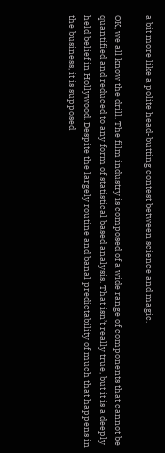a bit more like a polite head-butting contest between science and magic.

OK, we all know the drill. The film industry is composed of a wide range of components that cannot be quantified and reduced to any form of statistical based analysis. That isn’t really true, but it is a deeply held belief in Hollywood. Despite the largely routine and banal predictability of much that happens in the business, it is supposed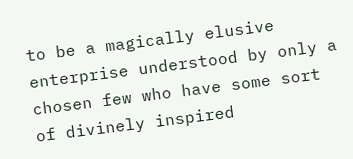to be a magically elusive enterprise understood by only a chosen few who have some sort of divinely inspired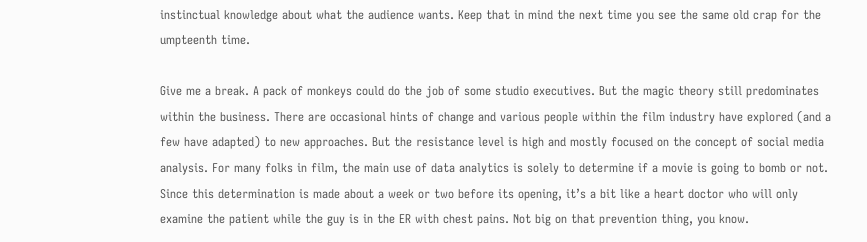instinctual knowledge about what the audience wants. Keep that in mind the next time you see the same old crap for the umpteenth time.

Give me a break. A pack of monkeys could do the job of some studio executives. But the magic theory still predominates within the business. There are occasional hints of change and various people within the film industry have explored (and a few have adapted) to new approaches. But the resistance level is high and mostly focused on the concept of social media analysis. For many folks in film, the main use of data analytics is solely to determine if a movie is going to bomb or not. Since this determination is made about a week or two before its opening, it’s a bit like a heart doctor who will only examine the patient while the guy is in the ER with chest pains. Not big on that prevention thing, you know.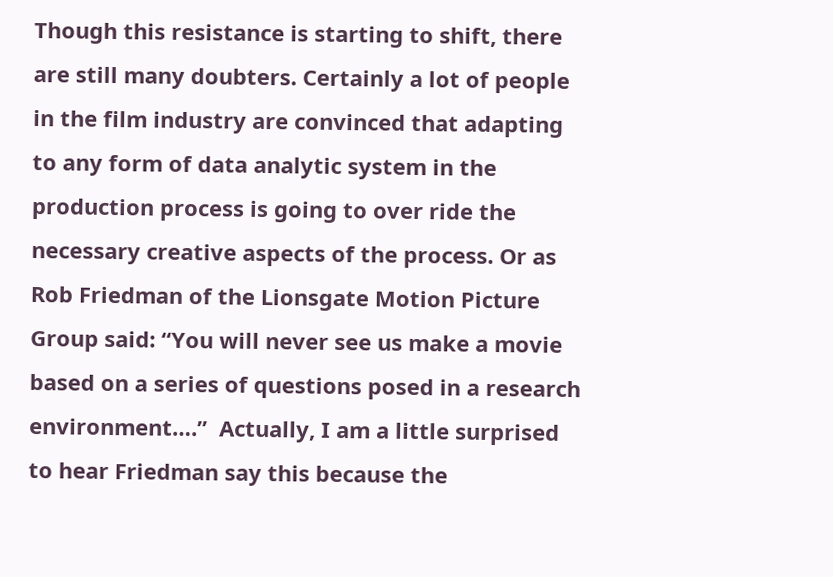Though this resistance is starting to shift, there are still many doubters. Certainly a lot of people in the film industry are convinced that adapting to any form of data analytic system in the production process is going to over ride the necessary creative aspects of the process. Or as Rob Friedman of the Lionsgate Motion Picture Group said: “You will never see us make a movie based on a series of questions posed in a research environment….”  Actually, I am a little surprised to hear Friedman say this because the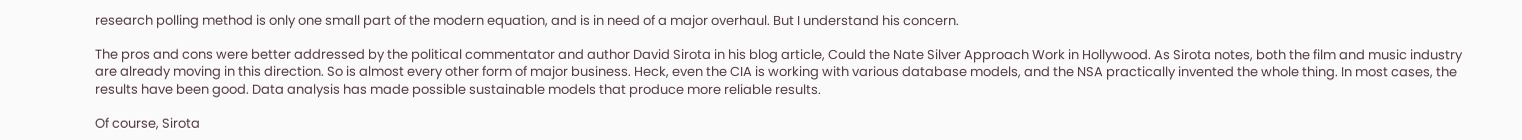research polling method is only one small part of the modern equation, and is in need of a major overhaul. But I understand his concern.

The pros and cons were better addressed by the political commentator and author David Sirota in his blog article, Could the Nate Silver Approach Work in Hollywood. As Sirota notes, both the film and music industry are already moving in this direction. So is almost every other form of major business. Heck, even the CIA is working with various database models, and the NSA practically invented the whole thing. In most cases, the results have been good. Data analysis has made possible sustainable models that produce more reliable results.

Of course, Sirota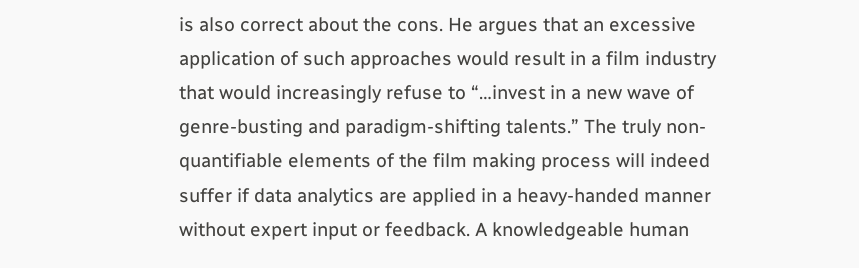is also correct about the cons. He argues that an excessive application of such approaches would result in a film industry that would increasingly refuse to “…invest in a new wave of genre-busting and paradigm-shifting talents.” The truly non-quantifiable elements of the film making process will indeed suffer if data analytics are applied in a heavy-handed manner without expert input or feedback. A knowledgeable human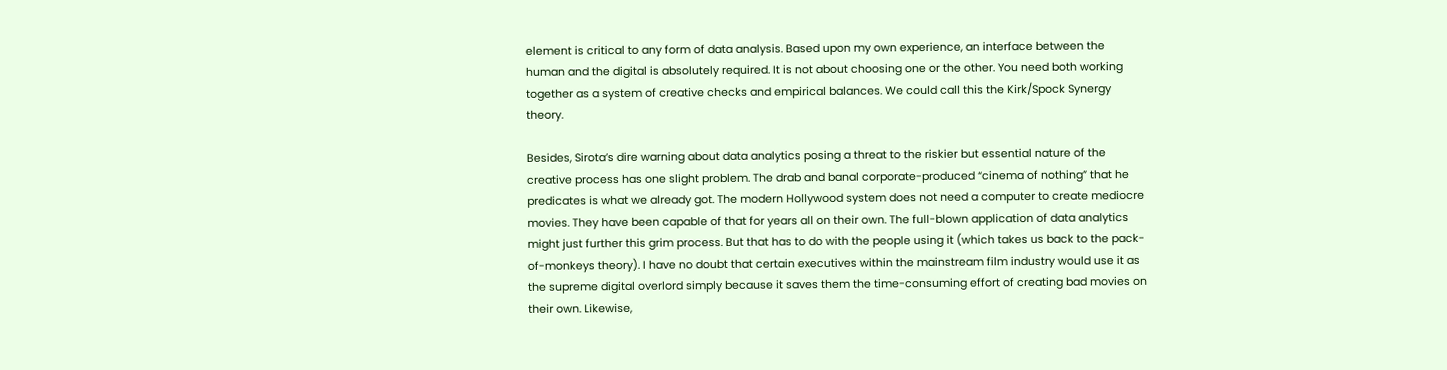element is critical to any form of data analysis. Based upon my own experience, an interface between the human and the digital is absolutely required. It is not about choosing one or the other. You need both working together as a system of creative checks and empirical balances. We could call this the Kirk/Spock Synergy theory.

Besides, Sirota’s dire warning about data analytics posing a threat to the riskier but essential nature of the creative process has one slight problem. The drab and banal corporate-produced “cinema of nothing” that he predicates is what we already got. The modern Hollywood system does not need a computer to create mediocre movies. They have been capable of that for years all on their own. The full-blown application of data analytics might just further this grim process. But that has to do with the people using it (which takes us back to the pack-of-monkeys theory). I have no doubt that certain executives within the mainstream film industry would use it as the supreme digital overlord simply because it saves them the time-consuming effort of creating bad movies on their own. Likewise,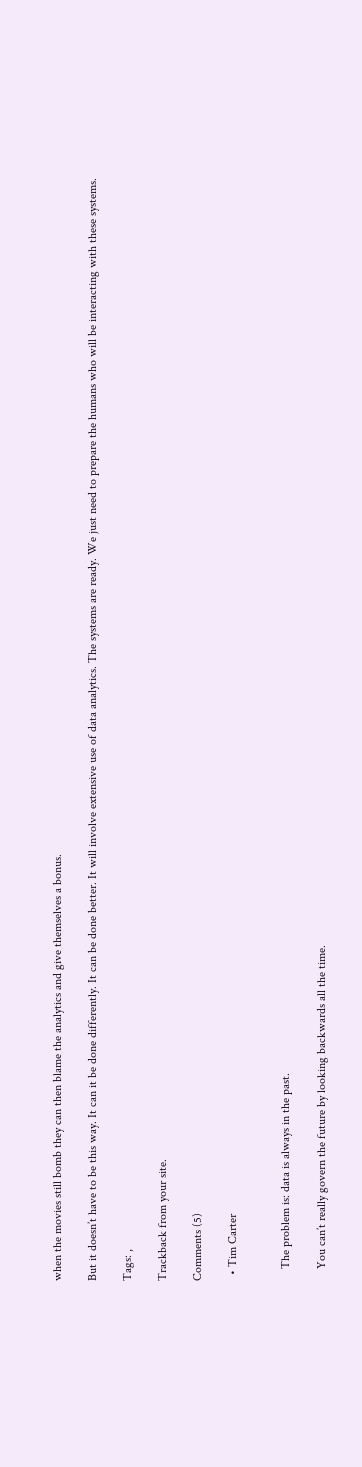when the movies still bomb they can then blame the analytics and give themselves a bonus.

But it doesn’t have to be this way. It can it be done differently. It can be done better. It will involve extensive use of data analytics. The systems are ready. We just need to prepare the humans who will be interacting with these systems.

Tags: ,

Trackback from your site.

Comments (5)

  • Tim Carter


    The problem is: data is always in the past.

    You can’t really govern the future by looking backwards all the time.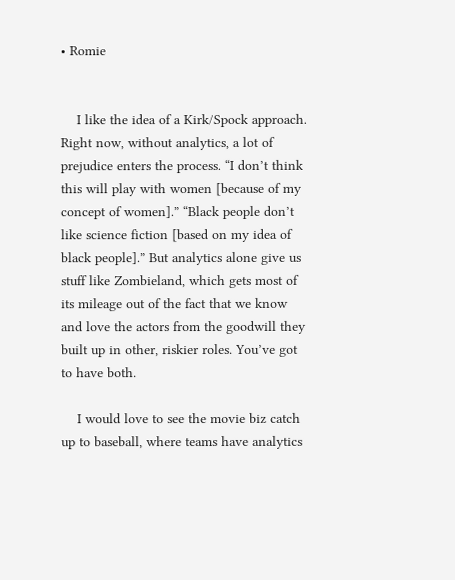• Romie


    I like the idea of a Kirk/Spock approach. Right now, without analytics, a lot of prejudice enters the process. “I don’t think this will play with women [because of my concept of women].” “Black people don’t like science fiction [based on my idea of black people].” But analytics alone give us stuff like Zombieland, which gets most of its mileage out of the fact that we know and love the actors from the goodwill they built up in other, riskier roles. You’ve got to have both.

    I would love to see the movie biz catch up to baseball, where teams have analytics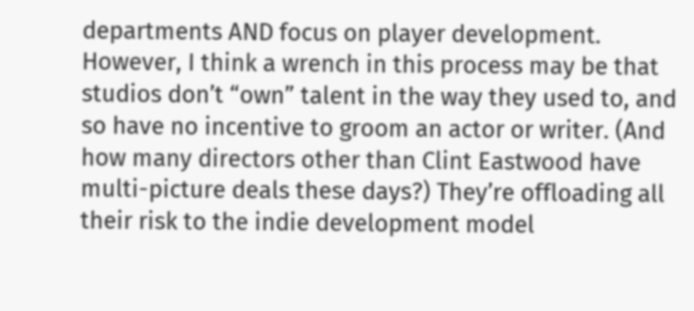departments AND focus on player development. However, I think a wrench in this process may be that studios don’t “own” talent in the way they used to, and so have no incentive to groom an actor or writer. (And how many directors other than Clint Eastwood have multi-picture deals these days?) They’re offloading all their risk to the indie development model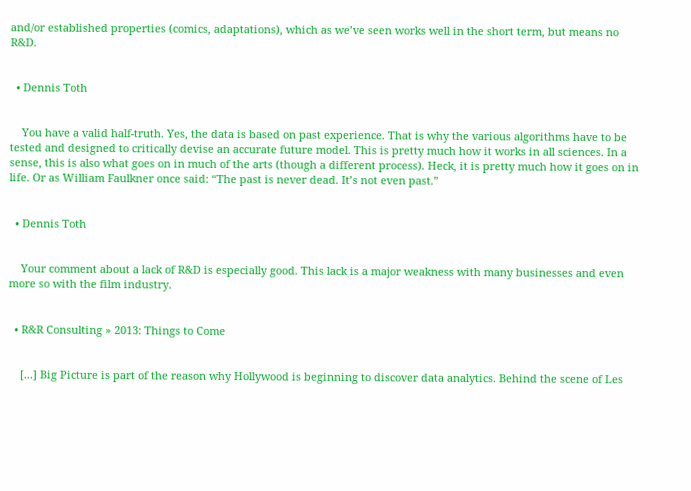and/or established properties (comics, adaptations), which as we’ve seen works well in the short term, but means no R&D.


  • Dennis Toth


    You have a valid half-truth. Yes, the data is based on past experience. That is why the various algorithms have to be tested and designed to critically devise an accurate future model. This is pretty much how it works in all sciences. In a sense, this is also what goes on in much of the arts (though a different process). Heck, it is pretty much how it goes on in life. Or as William Faulkner once said: “The past is never dead. It’s not even past.”


  • Dennis Toth


    Your comment about a lack of R&D is especially good. This lack is a major weakness with many businesses and even more so with the film industry.


  • R&R Consulting » 2013: Things to Come


    [...] Big Picture is part of the reason why Hollywood is beginning to discover data analytics. Behind the scene of Les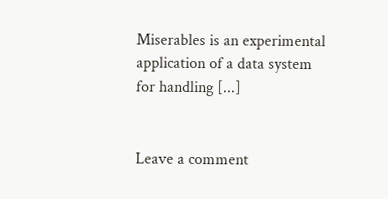Miserables is an experimental application of a data system for handling [...]


Leave a comment